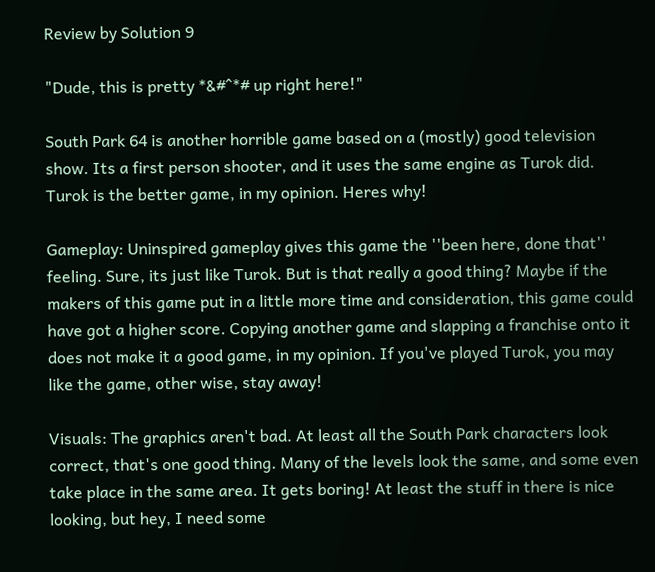Review by Solution 9

"Dude, this is pretty *&#^*# up right here!"

South Park 64 is another horrible game based on a (mostly) good television show. Its a first person shooter, and it uses the same engine as Turok did. Turok is the better game, in my opinion. Heres why!

Gameplay: Uninspired gameplay gives this game the ''been here, done that'' feeling. Sure, its just like Turok. But is that really a good thing? Maybe if the makers of this game put in a little more time and consideration, this game could have got a higher score. Copying another game and slapping a franchise onto it does not make it a good game, in my opinion. If you've played Turok, you may like the game, other wise, stay away!

Visuals: The graphics aren't bad. At least all the South Park characters look correct, that's one good thing. Many of the levels look the same, and some even take place in the same area. It gets boring! At least the stuff in there is nice looking, but hey, I need some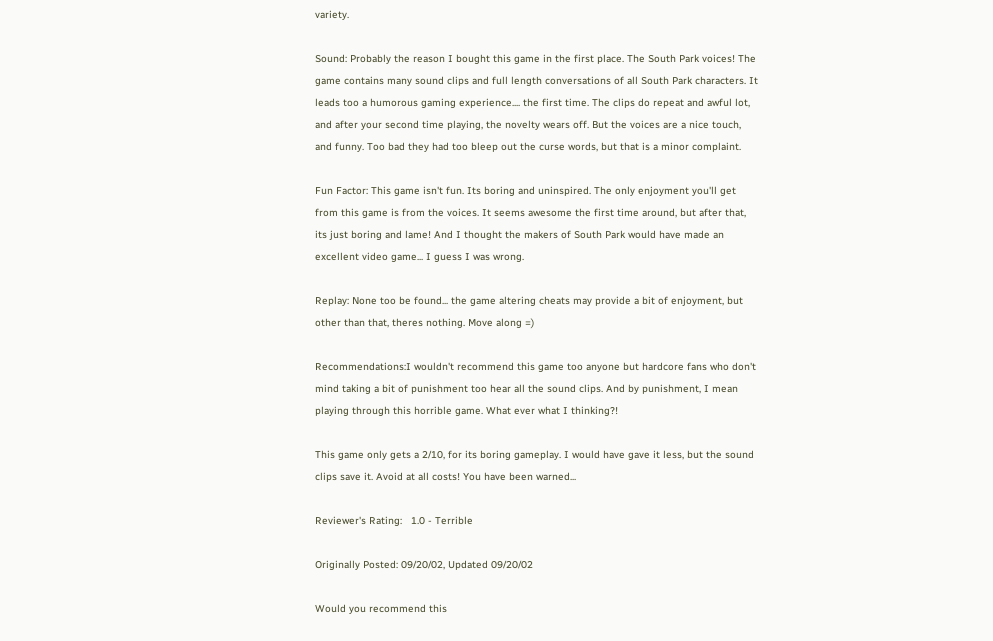variety.

Sound: Probably the reason I bought this game in the first place. The South Park voices! The game contains many sound clips and full length conversations of all South Park characters. It leads too a humorous gaming experience.... the first time. The clips do repeat and awful lot, and after your second time playing, the novelty wears off. But the voices are a nice touch, and funny. Too bad they had too bleep out the curse words, but that is a minor complaint.

Fun Factor: This game isn't fun. Its boring and uninspired. The only enjoyment you'll get from this game is from the voices. It seems awesome the first time around, but after that, its just boring and lame! And I thought the makers of South Park would have made an excellent video game... I guess I was wrong.

Replay: None too be found... the game altering cheats may provide a bit of enjoyment, but other than that, theres nothing. Move along =)

Recommendations:I wouldn't recommend this game too anyone but hardcore fans who don't mind taking a bit of punishment too hear all the sound clips. And by punishment, I mean playing through this horrible game. What ever what I thinking?!

This game only gets a 2/10, for its boring gameplay. I would have gave it less, but the sound clips save it. Avoid at all costs! You have been warned...

Reviewer's Rating:   1.0 - Terrible

Originally Posted: 09/20/02, Updated 09/20/02

Would you recommend this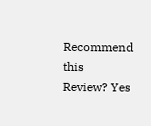Recommend this
Review? Yes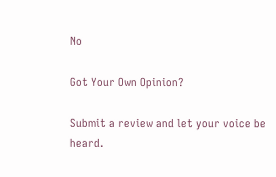No

Got Your Own Opinion?

Submit a review and let your voice be heard.